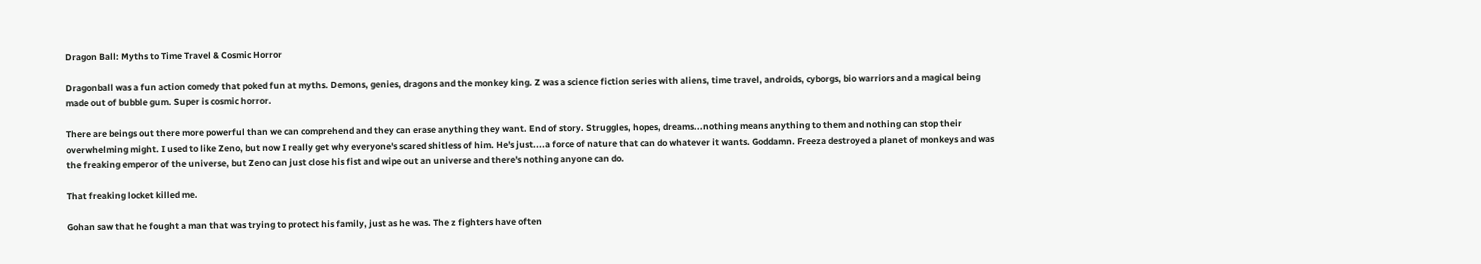Dragon Ball: Myths to Time Travel & Cosmic Horror

Dragonball was a fun action comedy that poked fun at myths. Demons, genies, dragons and the monkey king. Z was a science fiction series with aliens, time travel, androids, cyborgs, bio warriors and a magical being made out of bubble gum. Super is cosmic horror.

There are beings out there more powerful than we can comprehend and they can erase anything they want. End of story. Struggles, hopes, dreams...nothing means anything to them and nothing can stop their overwhelming might. I used to like Zeno, but now I really get why everyone's scared shitless of him. He's just....a force of nature that can do whatever it wants. Goddamn. Freeza destroyed a planet of monkeys and was the freaking emperor of the universe, but Zeno can just close his fist and wipe out an universe and there's nothing anyone can do.

That freaking locket killed me.

Gohan saw that he fought a man that was trying to protect his family, just as he was. The z fighters have often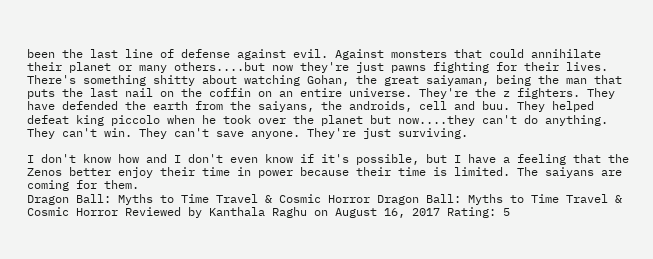been the last line of defense against evil. Against monsters that could annihilate their planet or many others....but now they're just pawns fighting for their lives. There's something shitty about watching Gohan, the great saiyaman, being the man that puts the last nail on the coffin on an entire universe. They're the z fighters. They have defended the earth from the saiyans, the androids, cell and buu. They helped defeat king piccolo when he took over the planet but now....they can't do anything. They can't win. They can't save anyone. They're just surviving.

I don't know how and I don't even know if it's possible, but I have a feeling that the Zenos better enjoy their time in power because their time is limited. The saiyans are coming for them.
Dragon Ball: Myths to Time Travel & Cosmic Horror Dragon Ball: Myths to Time Travel & Cosmic Horror Reviewed by Kanthala Raghu on August 16, 2017 Rating: 5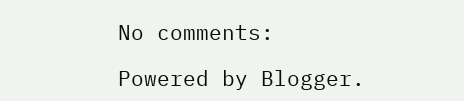No comments:

Powered by Blogger.